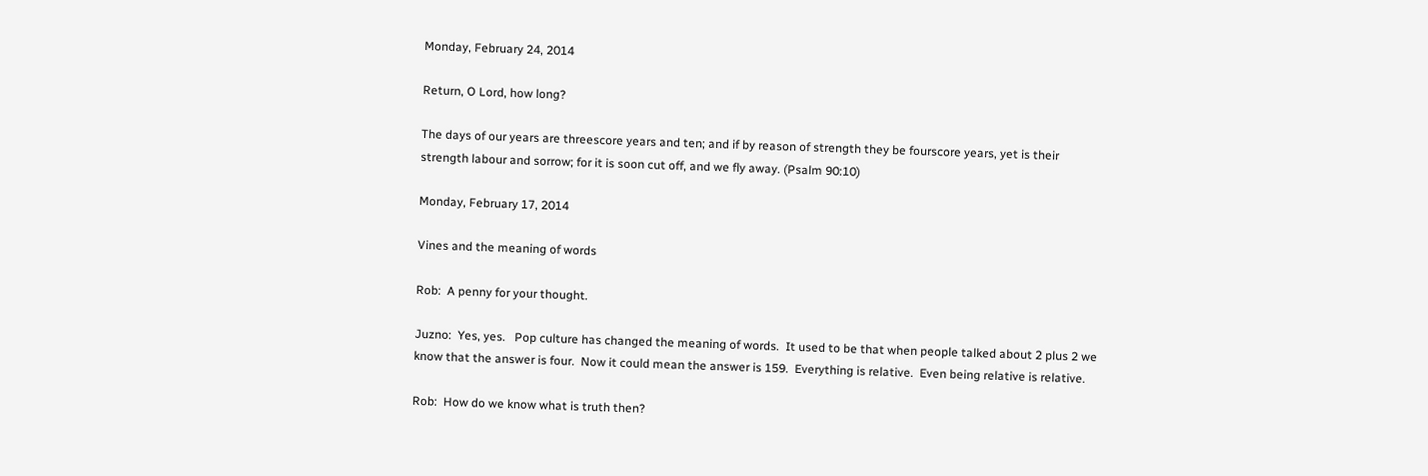Monday, February 24, 2014

Return, O Lord, how long?

The days of our years are threescore years and ten; and if by reason of strength they be fourscore years, yet is their strength labour and sorrow; for it is soon cut off, and we fly away. (Psalm 90:10)

Monday, February 17, 2014

Vines and the meaning of words

Rob:  A penny for your thought.

Juzno:  Yes, yes.   Pop culture has changed the meaning of words.  It used to be that when people talked about 2 plus 2 we know that the answer is four.  Now it could mean the answer is 159.  Everything is relative.  Even being relative is relative.

Rob:  How do we know what is truth then?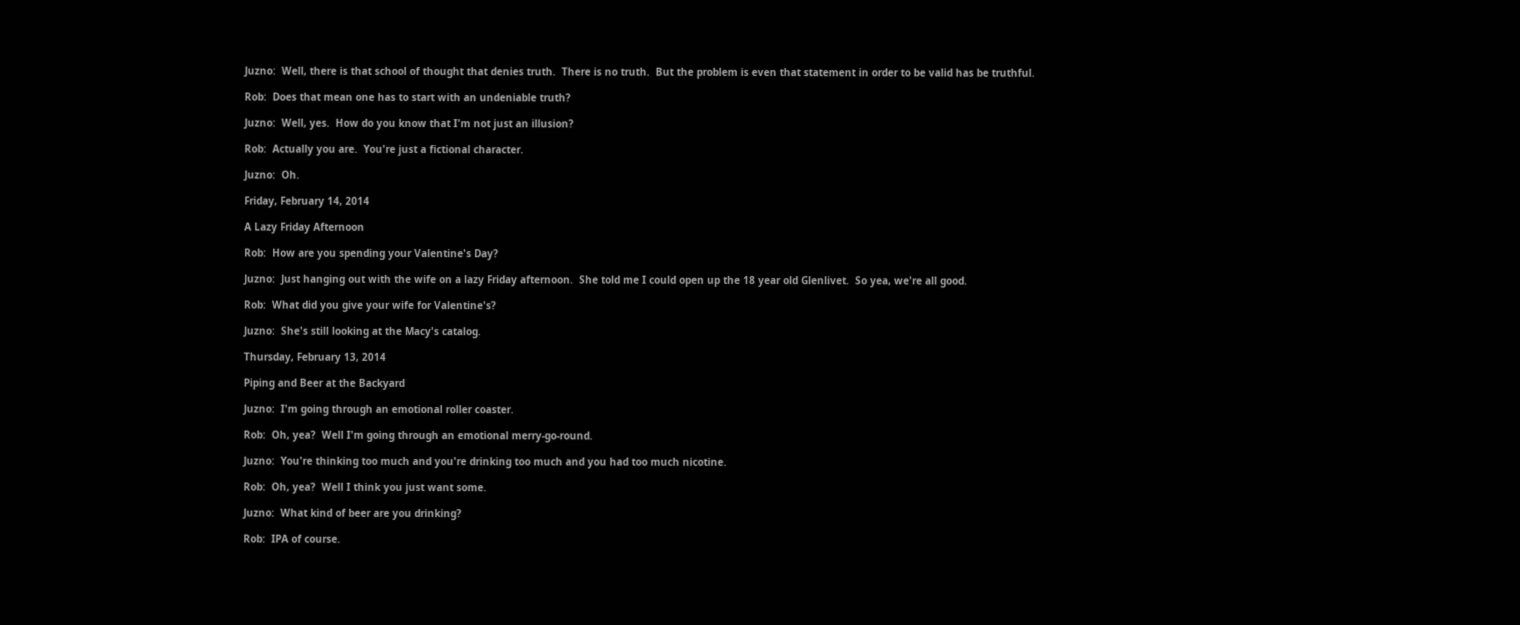Juzno:  Well, there is that school of thought that denies truth.  There is no truth.  But the problem is even that statement in order to be valid has be truthful.

Rob:  Does that mean one has to start with an undeniable truth?

Juzno:  Well, yes.  How do you know that I'm not just an illusion?

Rob:  Actually you are.  You're just a fictional character.

Juzno:  Oh.

Friday, February 14, 2014

A Lazy Friday Afternoon

Rob:  How are you spending your Valentine's Day?

Juzno:  Just hanging out with the wife on a lazy Friday afternoon.  She told me I could open up the 18 year old Glenlivet.  So yea, we're all good.

Rob:  What did you give your wife for Valentine's?

Juzno:  She's still looking at the Macy's catalog.

Thursday, February 13, 2014

Piping and Beer at the Backyard

Juzno:  I'm going through an emotional roller coaster.

Rob:  Oh, yea?  Well I'm going through an emotional merry-go-round.

Juzno:  You're thinking too much and you're drinking too much and you had too much nicotine.

Rob:  Oh, yea?  Well I think you just want some.

Juzno:  What kind of beer are you drinking?

Rob:  IPA of course.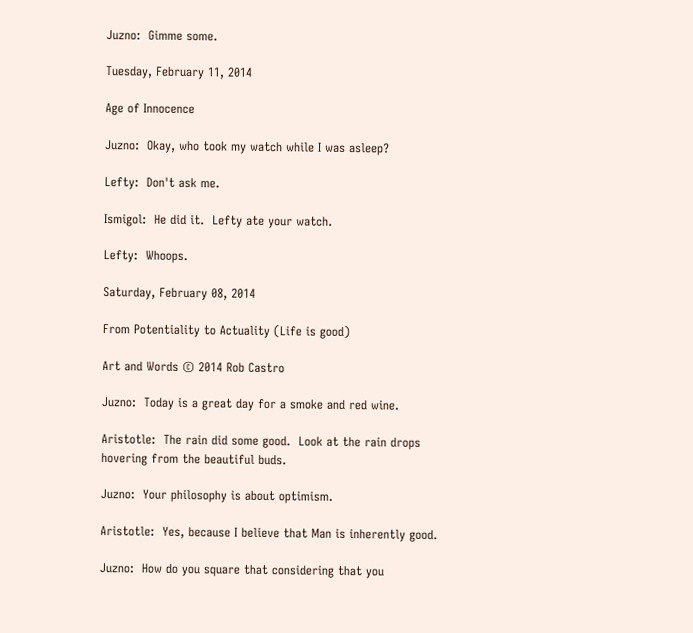Juzno:  Gimme some.

Tuesday, February 11, 2014

Age of Innocence

Juzno:  Okay, who took my watch while I was asleep?

Lefty:  Don't ask me.

Ismigol:  He did it.  Lefty ate your watch.

Lefty:  Whoops.

Saturday, February 08, 2014

From Potentiality to Actuality (Life is good)

Art and Words © 2014 Rob Castro

Juzno:  Today is a great day for a smoke and red wine.

Aristotle:  The rain did some good.  Look at the rain drops hovering from the beautiful buds.

Juzno:  Your philosophy is about optimism.

Aristotle:  Yes, because I believe that Man is inherently good.

Juzno:  How do you square that considering that you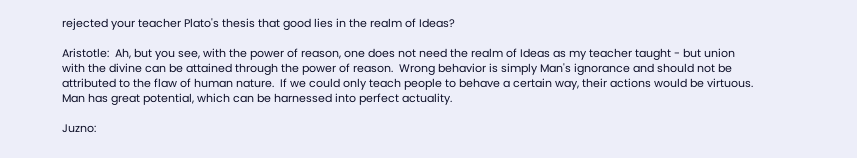rejected your teacher Plato's thesis that good lies in the realm of Ideas?

Aristotle:  Ah, but you see, with the power of reason, one does not need the realm of Ideas as my teacher taught - but union with the divine can be attained through the power of reason.  Wrong behavior is simply Man's ignorance and should not be attributed to the flaw of human nature.  If we could only teach people to behave a certain way, their actions would be virtuous.  Man has great potential, which can be harnessed into perfect actuality.

Juzno: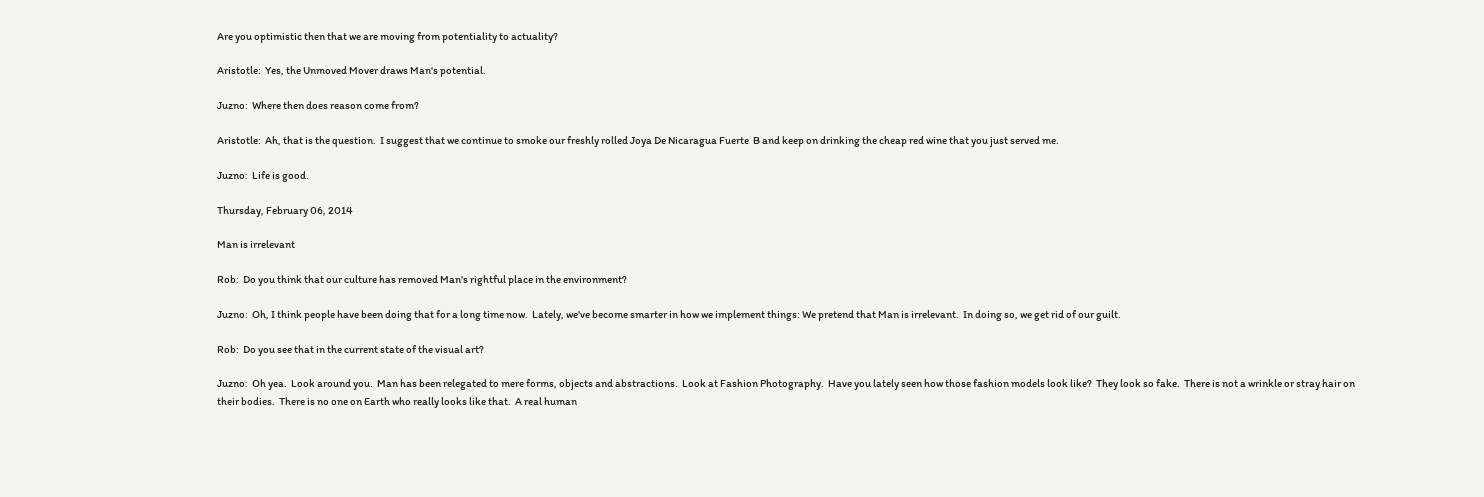Are you optimistic then that we are moving from potentiality to actuality?

Aristotle:  Yes, the Unmoved Mover draws Man's potential.

Juzno:  Where then does reason come from?

Aristotle:  Ah, that is the question.  I suggest that we continue to smoke our freshly rolled Joya De Nicaragua Fuerte  B and keep on drinking the cheap red wine that you just served me.

Juzno:  Life is good.

Thursday, February 06, 2014

Man is irrelevant

Rob:  Do you think that our culture has removed Man's rightful place in the environment?

Juzno:  Oh, I think people have been doing that for a long time now.  Lately, we've become smarter in how we implement things: We pretend that Man is irrelevant.  In doing so, we get rid of our guilt.

Rob:  Do you see that in the current state of the visual art?

Juzno:  Oh yea.  Look around you.  Man has been relegated to mere forms, objects and abstractions.  Look at Fashion Photography.  Have you lately seen how those fashion models look like?  They look so fake.  There is not a wrinkle or stray hair on their bodies.  There is no one on Earth who really looks like that.  A real human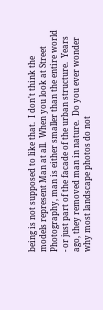being is not supposed to like that.  I don't think the models represent Man at all.  When you look at Street Photography, man is either smaller than the entire world - or just part of the facade of the urban structure.  Years ago, they removed man in nature.  Do you ever wonder why most landscape photos do not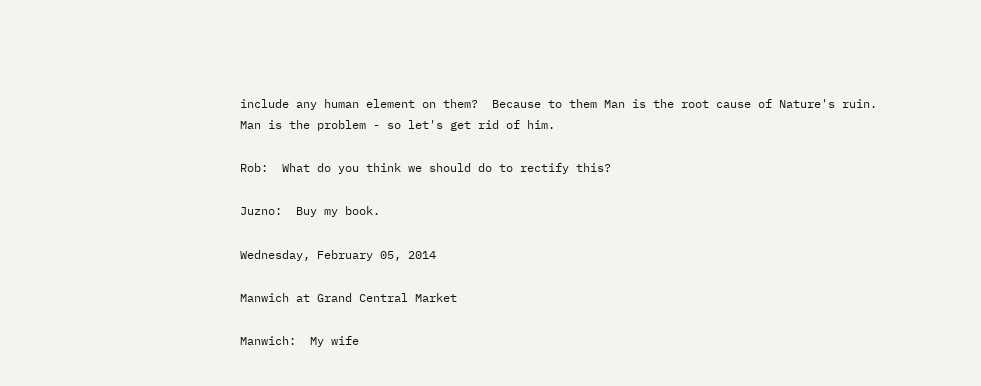include any human element on them?  Because to them Man is the root cause of Nature's ruin.  Man is the problem - so let's get rid of him.

Rob:  What do you think we should do to rectify this?

Juzno:  Buy my book.

Wednesday, February 05, 2014

Manwich at Grand Central Market

Manwich:  My wife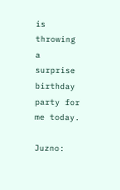is throwing a surprise birthday party for me today.

Juzno: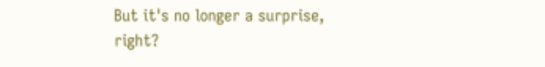But it's no longer a surprise, right?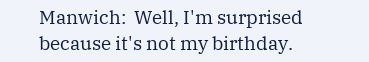Manwich:  Well, I'm surprised because it's not my birthday.